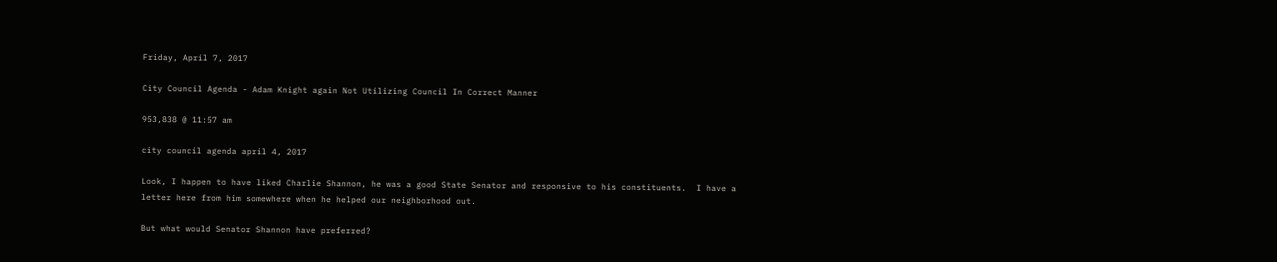Friday, April 7, 2017

City Council Agenda - Adam Knight again Not Utilizing Council In Correct Manner

953,838 @ 11:57 am

city council agenda april 4, 2017

Look, I happen to have liked Charlie Shannon, he was a good State Senator and responsive to his constituents.  I have a letter here from him somewhere when he helped our neighborhood out.

But what would Senator Shannon have preferred?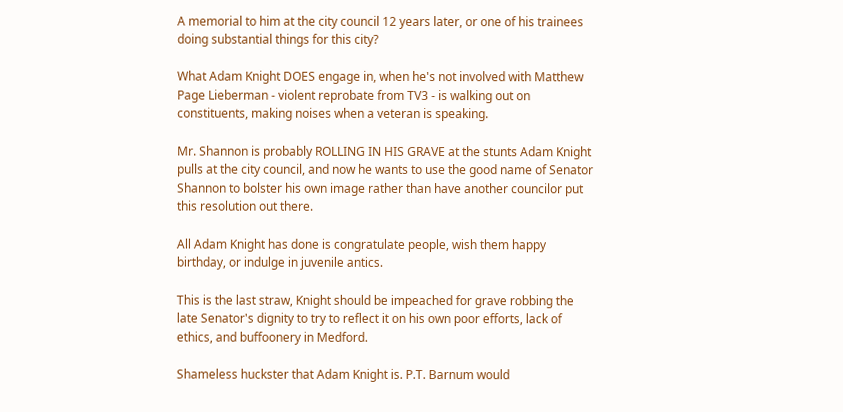A memorial to him at the city council 12 years later, or one of his trainees doing substantial things for this city?

What Adam Knight DOES engage in, when he's not involved with Matthew Page Lieberman - violent reprobate from TV3 - is walking out on constituents, making noises when a veteran is speaking.

Mr. Shannon is probably ROLLING IN HIS GRAVE at the stunts Adam Knight pulls at the city council, and now he wants to use the good name of Senator Shannon to bolster his own image rather than have another councilor put this resolution out there.

All Adam Knight has done is congratulate people, wish them happy birthday, or indulge in juvenile antics.

This is the last straw, Knight should be impeached for grave robbing the late Senator's dignity to try to reflect it on his own poor efforts, lack of ethics, and buffoonery in Medford.

Shameless huckster that Adam Knight is. P.T. Barnum would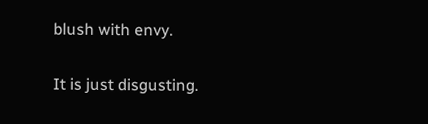blush with envy.

It is just disgusting.